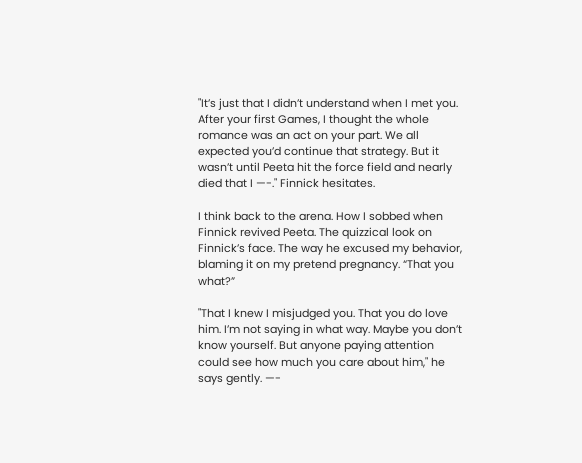"It’s just that I didn’t understand when I met you. After your first Games, I thought the whole romance was an act on your part. We all expected you’d continue that strategy. But it wasn’t until Peeta hit the force field and nearly died that I —-." Finnick hesitates.

I think back to the arena. How I sobbed when Finnick revived Peeta. The quizzical look on Finnick’s face. The way he excused my behavior, blaming it on my pretend pregnancy. “That you what?”

"That I knew I misjudged you. That you do love him. I’m not saying in what way. Maybe you don’t know yourself. But anyone paying attention could see how much you care about him," he says gently. —-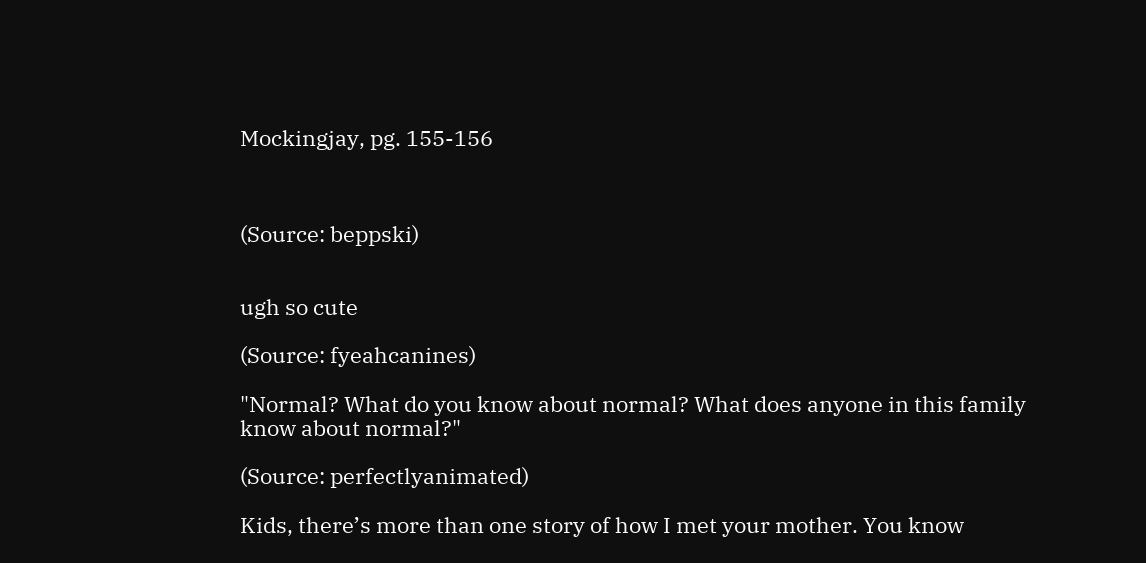Mockingjay, pg. 155-156



(Source: beppski)


ugh so cute

(Source: fyeahcanines)

"Normal? What do you know about normal? What does anyone in this family know about normal?"

(Source: perfectlyanimated)

Kids, there’s more than one story of how I met your mother. You know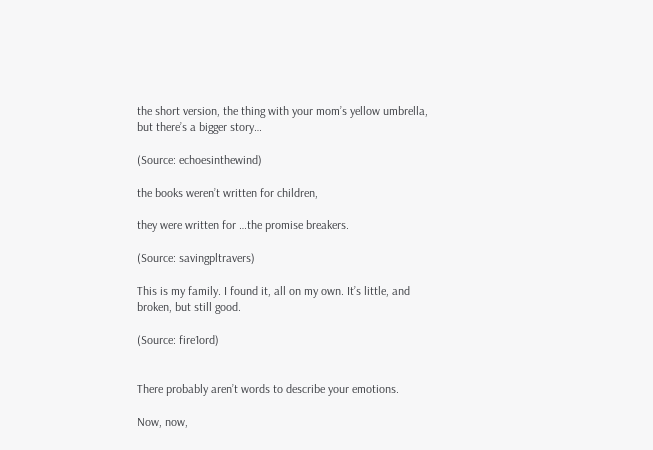the short version, the thing with your mom’s yellow umbrella, but there’s a bigger story…

(Source: echoesinthewind)

the books weren’t written for children,

they were written for …the promise breakers.

(Source: savingpltravers)

This is my family. I found it, all on my own. It’s little, and broken, but still good.

(Source: fire1ord)


There probably aren’t words to describe your emotions.

Now, now,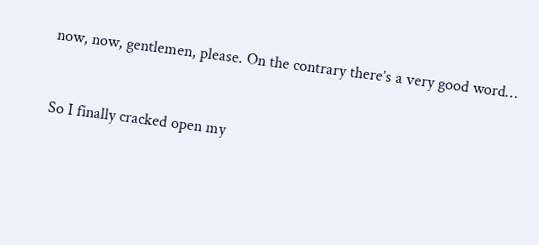now, now, gentlemen, please. On the contrary there’s a very good word…


So I finally cracked open my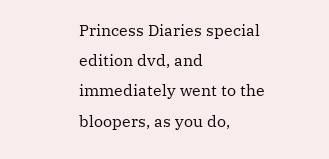Princess Diaries special edition dvd, and immediately went to the bloopers, as you do,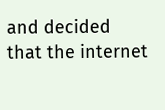and decided that the internet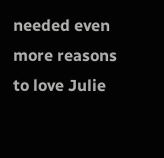needed even more reasons to love Julie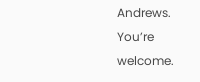Andrews. You’re welcome.